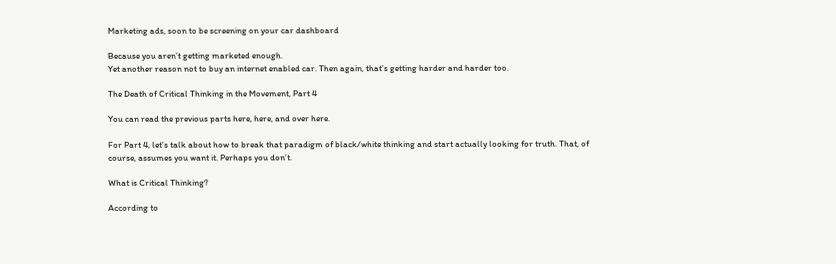Marketing ads, soon to be screening on your car dashboard

Because you aren’t getting marketed enough.
Yet another reason not to buy an internet enabled car. Then again, that’s getting harder and harder too.

The Death of Critical Thinking in the Movement, Part 4

You can read the previous parts here, here, and over here.

For Part 4, let’s talk about how to break that paradigm of black/white thinking and start actually looking for truth. That, of course, assumes you want it. Perhaps you don’t.

What is Critical Thinking?

According to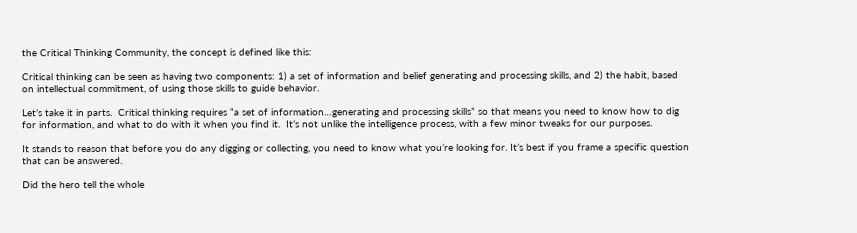the Critical Thinking Community, the concept is defined like this:

Critical thinking can be seen as having two components: 1) a set of information and belief generating and processing skills, and 2) the habit, based on intellectual commitment, of using those skills to guide behavior.

Let’s take it in parts.  Critical thinking requires “a set of information…generating and processing skills” so that means you need to know how to dig for information, and what to do with it when you find it.  It’s not unlike the intelligence process, with a few minor tweaks for our purposes.

It stands to reason that before you do any digging or collecting, you need to know what you’re looking for. It’s best if you frame a specific question that can be answered.

Did the hero tell the whole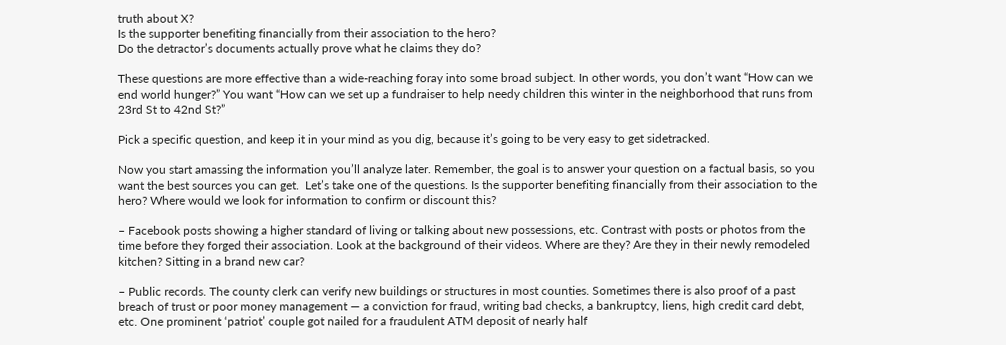truth about X?
Is the supporter benefiting financially from their association to the hero?
Do the detractor’s documents actually prove what he claims they do?

These questions are more effective than a wide-reaching foray into some broad subject. In other words, you don’t want “How can we end world hunger?” You want “How can we set up a fundraiser to help needy children this winter in the neighborhood that runs from 23rd St to 42nd St?”

Pick a specific question, and keep it in your mind as you dig, because it’s going to be very easy to get sidetracked.

Now you start amassing the information you’ll analyze later. Remember, the goal is to answer your question on a factual basis, so you want the best sources you can get.  Let’s take one of the questions. Is the supporter benefiting financially from their association to the hero? Where would we look for information to confirm or discount this?

– Facebook posts showing a higher standard of living or talking about new possessions, etc. Contrast with posts or photos from the time before they forged their association. Look at the background of their videos. Where are they? Are they in their newly remodeled kitchen? Sitting in a brand new car?

– Public records. The county clerk can verify new buildings or structures in most counties. Sometimes there is also proof of a past breach of trust or poor money management — a conviction for fraud, writing bad checks, a bankruptcy, liens, high credit card debt, etc. One prominent ‘patriot’ couple got nailed for a fraudulent ATM deposit of nearly half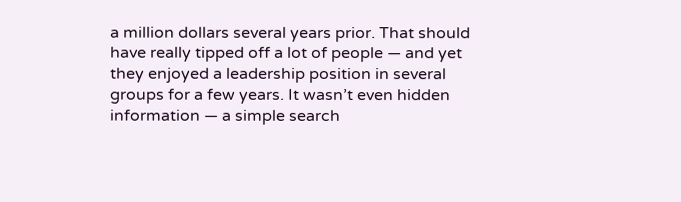a million dollars several years prior. That should have really tipped off a lot of people — and yet they enjoyed a leadership position in several groups for a few years. It wasn’t even hidden information — a simple search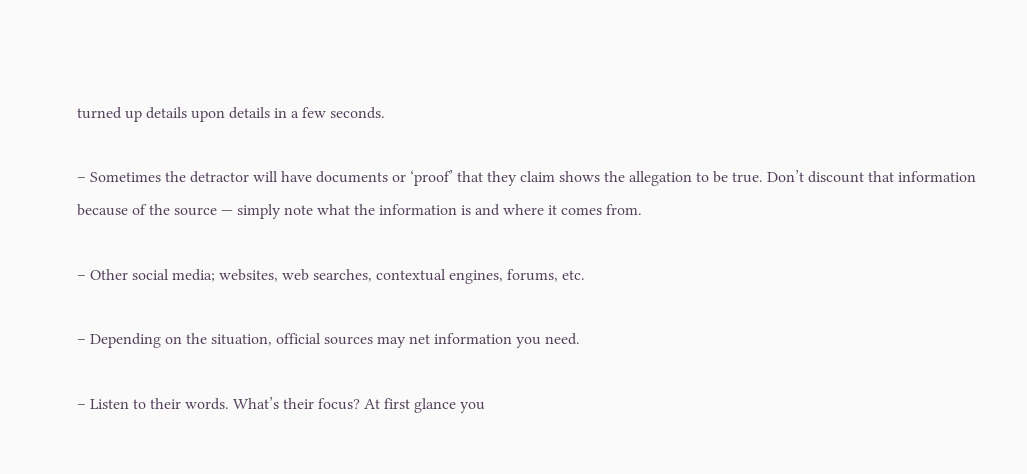turned up details upon details in a few seconds.

– Sometimes the detractor will have documents or ‘proof’ that they claim shows the allegation to be true. Don’t discount that information because of the source — simply note what the information is and where it comes from.

– Other social media; websites, web searches, contextual engines, forums, etc.

– Depending on the situation, official sources may net information you need.

– Listen to their words. What’s their focus? At first glance you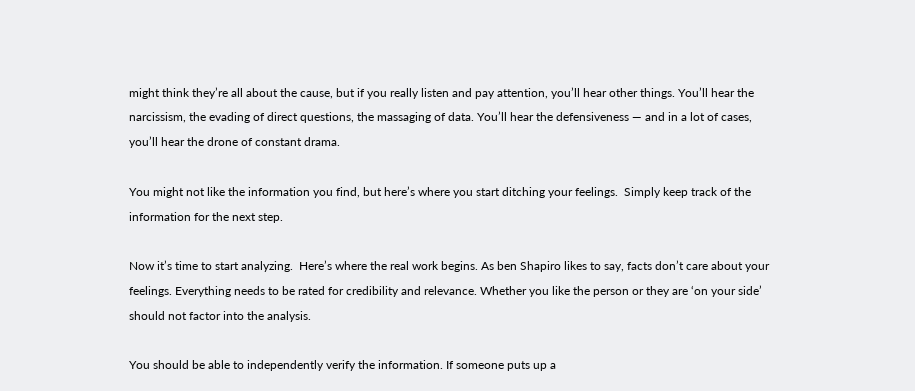might think they’re all about the cause, but if you really listen and pay attention, you’ll hear other things. You’ll hear the narcissism, the evading of direct questions, the massaging of data. You’ll hear the defensiveness — and in a lot of cases, you’ll hear the drone of constant drama.

You might not like the information you find, but here’s where you start ditching your feelings.  Simply keep track of the information for the next step.

Now it’s time to start analyzing.  Here’s where the real work begins. As ben Shapiro likes to say, facts don’t care about your feelings. Everything needs to be rated for credibility and relevance. Whether you like the person or they are ‘on your side’ should not factor into the analysis.

You should be able to independently verify the information. If someone puts up a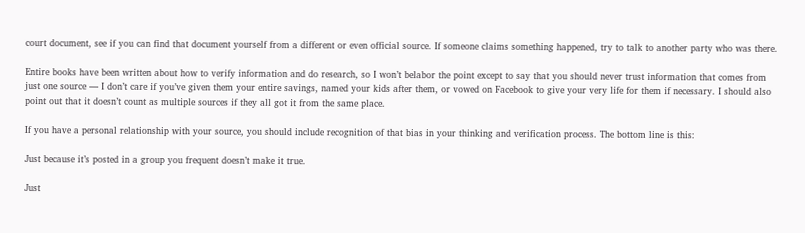court document, see if you can find that document yourself from a different or even official source. If someone claims something happened, try to talk to another party who was there.

Entire books have been written about how to verify information and do research, so I won’t belabor the point except to say that you should never trust information that comes from just one source — I don’t care if you’ve given them your entire savings, named your kids after them, or vowed on Facebook to give your very life for them if necessary. I should also point out that it doesn’t count as multiple sources if they all got it from the same place.

If you have a personal relationship with your source, you should include recognition of that bias in your thinking and verification process. The bottom line is this:

Just because it’s posted in a group you frequent doesn’t make it true.

Just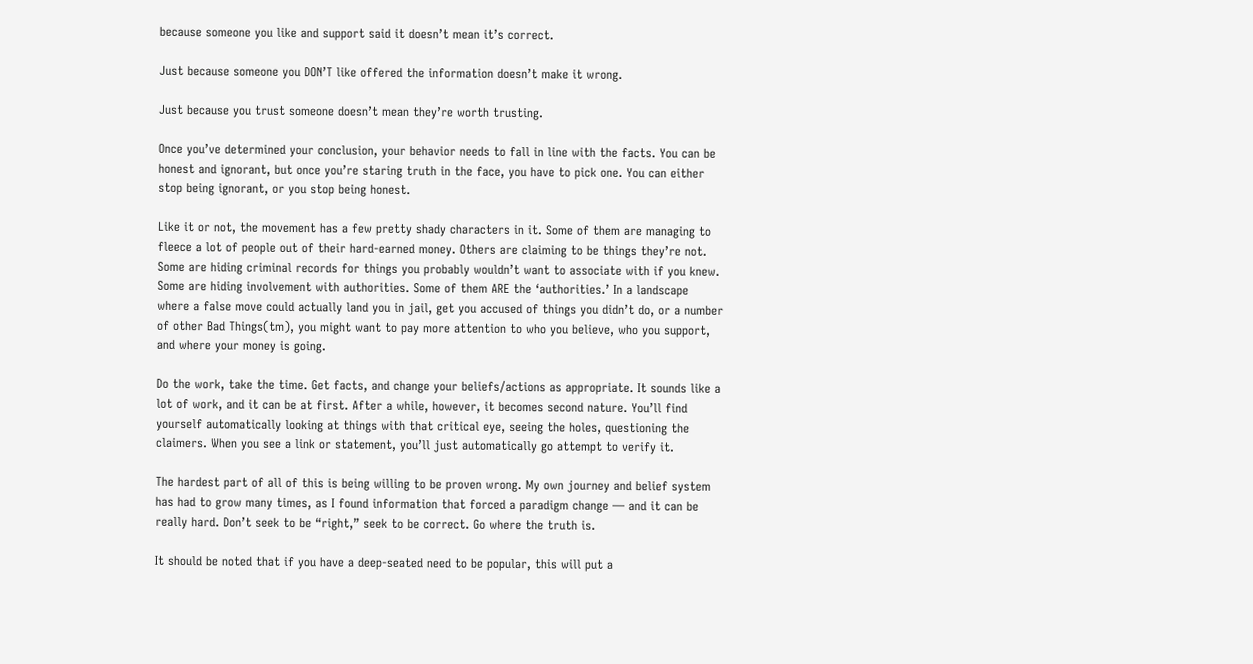because someone you like and support said it doesn’t mean it’s correct.

Just because someone you DON’T like offered the information doesn’t make it wrong.

Just because you trust someone doesn’t mean they’re worth trusting.

Once you’ve determined your conclusion, your behavior needs to fall in line with the facts. You can be honest and ignorant, but once you’re staring truth in the face, you have to pick one. You can either stop being ignorant, or you stop being honest.

Like it or not, the movement has a few pretty shady characters in it. Some of them are managing to fleece a lot of people out of their hard-earned money. Others are claiming to be things they’re not. Some are hiding criminal records for things you probably wouldn’t want to associate with if you knew. Some are hiding involvement with authorities. Some of them ARE the ‘authorities.’ In a landscape where a false move could actually land you in jail, get you accused of things you didn’t do, or a number of other Bad Things(tm), you might want to pay more attention to who you believe, who you support, and where your money is going.

Do the work, take the time. Get facts, and change your beliefs/actions as appropriate. It sounds like a lot of work, and it can be at first. After a while, however, it becomes second nature. You’ll find yourself automatically looking at things with that critical eye, seeing the holes, questioning the claimers. When you see a link or statement, you’ll just automatically go attempt to verify it.

The hardest part of all of this is being willing to be proven wrong. My own journey and belief system has had to grow many times, as I found information that forced a paradigm change — and it can be really hard. Don’t seek to be “right,” seek to be correct. Go where the truth is.

It should be noted that if you have a deep-seated need to be popular, this will put a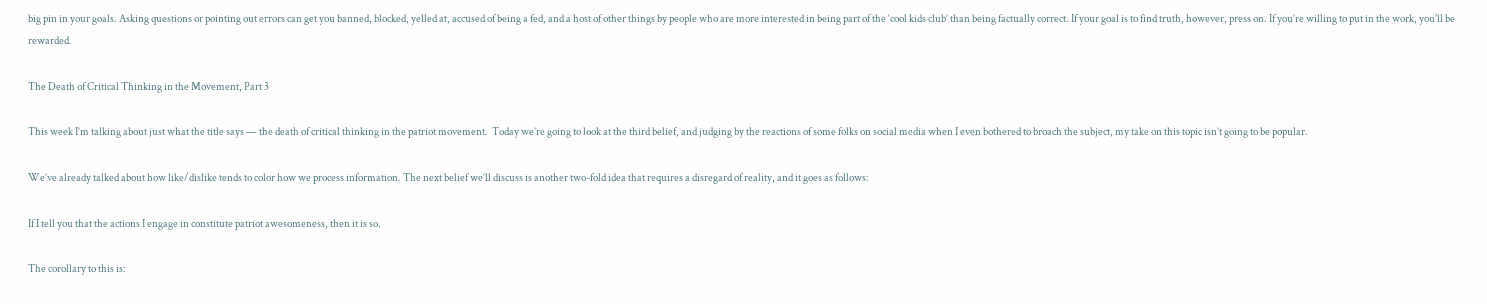big pin in your goals. Asking questions or pointing out errors can get you banned, blocked, yelled at, accused of being a fed, and a host of other things by people who are more interested in being part of the ‘cool kids club’ than being factually correct. If your goal is to find truth, however, press on. If you’re willing to put in the work, you’ll be rewarded.

The Death of Critical Thinking in the Movement, Part 3

This week I’m talking about just what the title says — the death of critical thinking in the patriot movement.  Today we’re going to look at the third belief, and judging by the reactions of some folks on social media when I even bothered to broach the subject, my take on this topic isn’t going to be popular.

We’ve already talked about how like/dislike tends to color how we process information. The next belief we’ll discuss is another two-fold idea that requires a disregard of reality, and it goes as follows:

If I tell you that the actions I engage in constitute patriot awesomeness, then it is so.

The corollary to this is: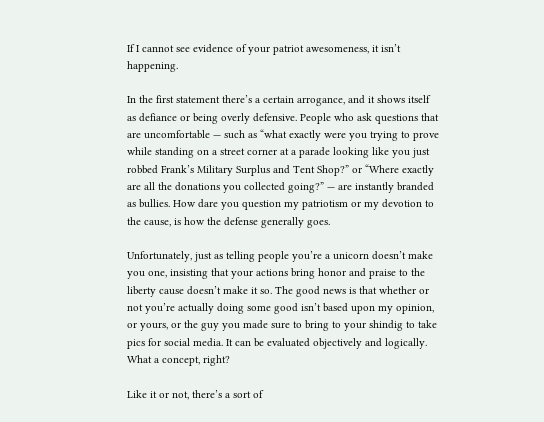If I cannot see evidence of your patriot awesomeness, it isn’t happening.

In the first statement there’s a certain arrogance, and it shows itself as defiance or being overly defensive. People who ask questions that are uncomfortable — such as “what exactly were you trying to prove while standing on a street corner at a parade looking like you just robbed Frank’s Military Surplus and Tent Shop?” or “Where exactly are all the donations you collected going?” — are instantly branded as bullies. How dare you question my patriotism or my devotion to the cause, is how the defense generally goes.

Unfortunately, just as telling people you’re a unicorn doesn’t make you one, insisting that your actions bring honor and praise to the liberty cause doesn’t make it so. The good news is that whether or not you’re actually doing some good isn’t based upon my opinion, or yours, or the guy you made sure to bring to your shindig to take pics for social media. It can be evaluated objectively and logically. What a concept, right?

Like it or not, there’s a sort of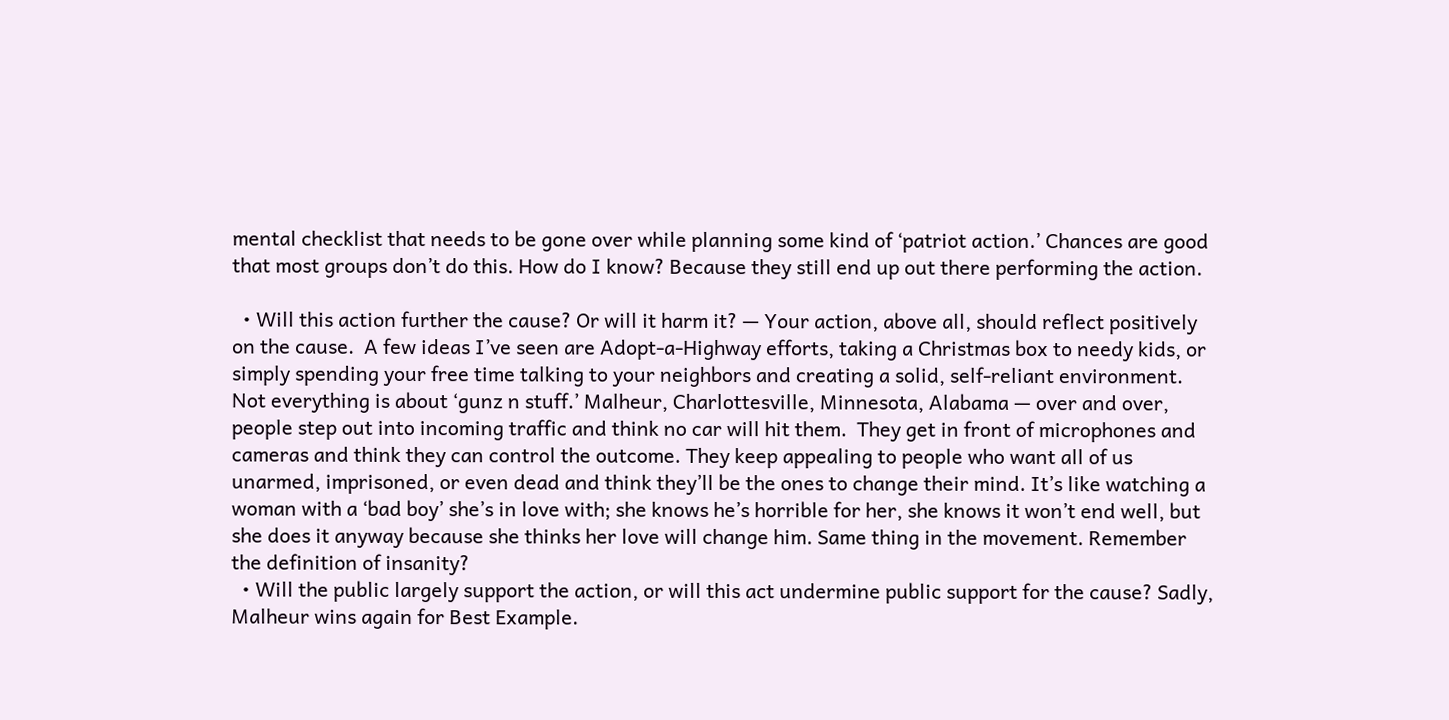mental checklist that needs to be gone over while planning some kind of ‘patriot action.’ Chances are good that most groups don’t do this. How do I know? Because they still end up out there performing the action.

  • Will this action further the cause? Or will it harm it? — Your action, above all, should reflect positively on the cause.  A few ideas I’ve seen are Adopt-a-Highway efforts, taking a Christmas box to needy kids, or simply spending your free time talking to your neighbors and creating a solid, self-reliant environment. Not everything is about ‘gunz n stuff.’ Malheur, Charlottesville, Minnesota, Alabama — over and over, people step out into incoming traffic and think no car will hit them.  They get in front of microphones and cameras and think they can control the outcome. They keep appealing to people who want all of us unarmed, imprisoned, or even dead and think they’ll be the ones to change their mind. It’s like watching a woman with a ‘bad boy’ she’s in love with; she knows he’s horrible for her, she knows it won’t end well, but she does it anyway because she thinks her love will change him. Same thing in the movement. Remember the definition of insanity?
  • Will the public largely support the action, or will this act undermine public support for the cause? Sadly, Malheur wins again for Best Example.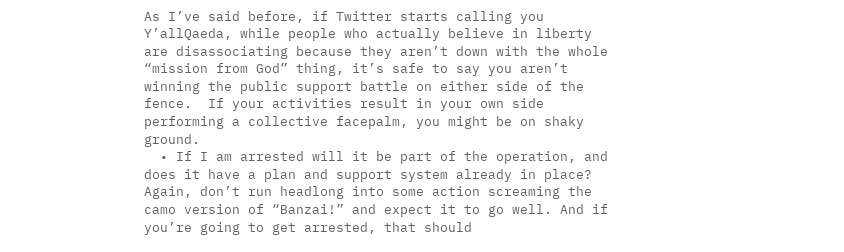As I’ve said before, if Twitter starts calling you Y’allQaeda, while people who actually believe in liberty are disassociating because they aren’t down with the whole “mission from God” thing, it’s safe to say you aren’t winning the public support battle on either side of the fence.  If your activities result in your own side performing a collective facepalm, you might be on shaky ground.
  • If I am arrested will it be part of the operation, and does it have a plan and support system already in place?  Again, don’t run headlong into some action screaming the camo version of “Banzai!” and expect it to go well. And if you’re going to get arrested, that should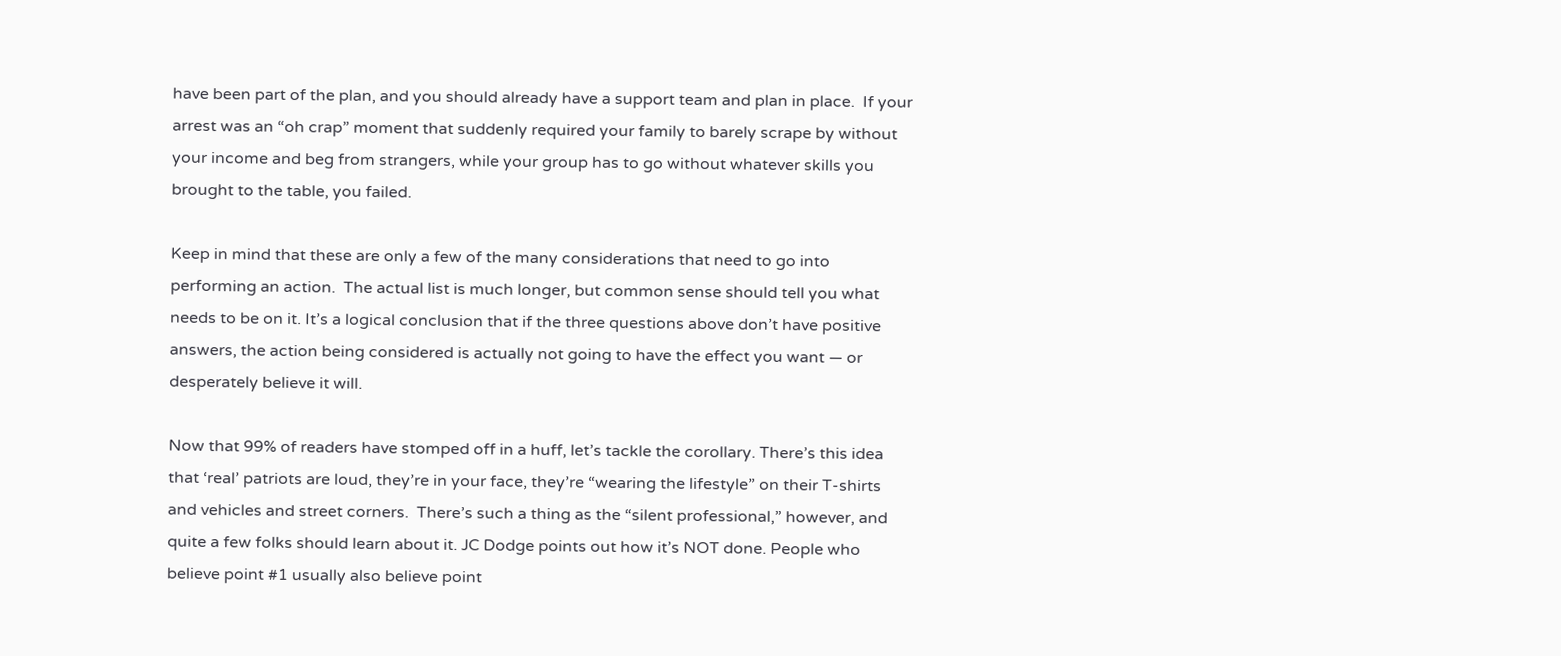have been part of the plan, and you should already have a support team and plan in place.  If your arrest was an “oh crap” moment that suddenly required your family to barely scrape by without your income and beg from strangers, while your group has to go without whatever skills you brought to the table, you failed.

Keep in mind that these are only a few of the many considerations that need to go into performing an action.  The actual list is much longer, but common sense should tell you what needs to be on it. It’s a logical conclusion that if the three questions above don’t have positive answers, the action being considered is actually not going to have the effect you want — or desperately believe it will.

Now that 99% of readers have stomped off in a huff, let’s tackle the corollary. There’s this idea that ‘real’ patriots are loud, they’re in your face, they’re “wearing the lifestyle” on their T-shirts and vehicles and street corners.  There’s such a thing as the “silent professional,” however, and quite a few folks should learn about it. JC Dodge points out how it’s NOT done. People who believe point #1 usually also believe point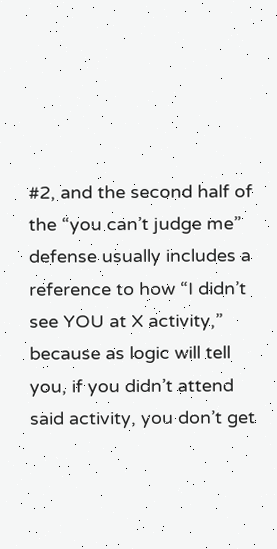#2, and the second half of the “you can’t judge me” defense usually includes a reference to how “I didn’t see YOU at X activity,” because as logic will tell you, if you didn’t attend said activity, you don’t get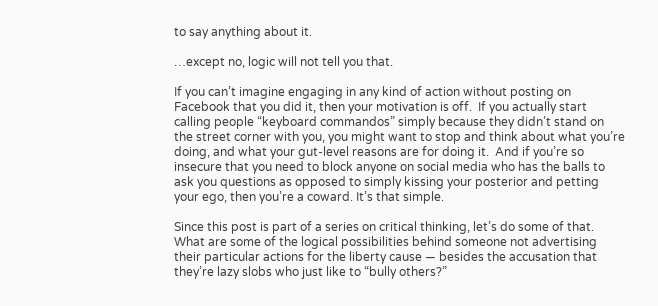to say anything about it.

…except no, logic will not tell you that.

If you can’t imagine engaging in any kind of action without posting on Facebook that you did it, then your motivation is off.  If you actually start calling people “keyboard commandos” simply because they didn’t stand on the street corner with you, you might want to stop and think about what you’re doing, and what your gut-level reasons are for doing it.  And if you’re so insecure that you need to block anyone on social media who has the balls to ask you questions as opposed to simply kissing your posterior and petting your ego, then you’re a coward. It’s that simple.

Since this post is part of a series on critical thinking, let’s do some of that. What are some of the logical possibilities behind someone not advertising their particular actions for the liberty cause — besides the accusation that they’re lazy slobs who just like to “bully others?”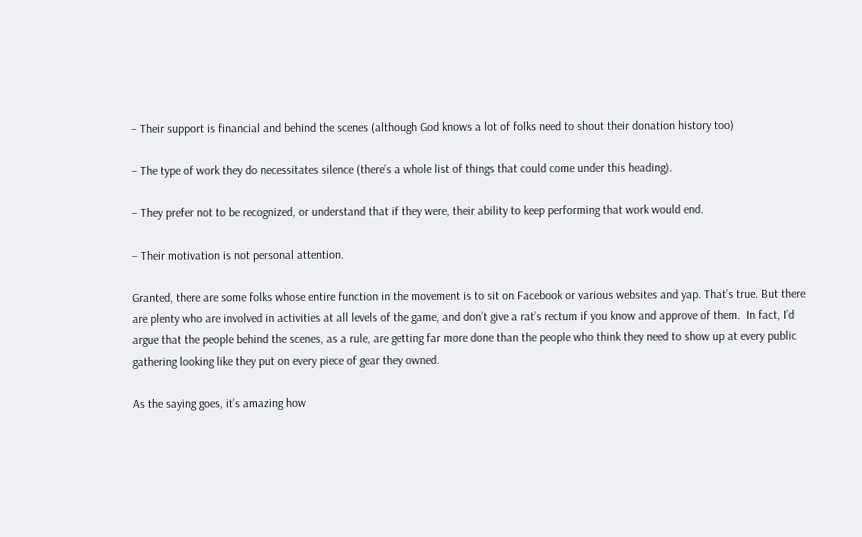– Their support is financial and behind the scenes (although God knows a lot of folks need to shout their donation history too)

– The type of work they do necessitates silence (there’s a whole list of things that could come under this heading).

– They prefer not to be recognized, or understand that if they were, their ability to keep performing that work would end.

– Their motivation is not personal attention.

Granted, there are some folks whose entire function in the movement is to sit on Facebook or various websites and yap. That’s true. But there are plenty who are involved in activities at all levels of the game, and don’t give a rat’s rectum if you know and approve of them.  In fact, I’d argue that the people behind the scenes, as a rule, are getting far more done than the people who think they need to show up at every public gathering looking like they put on every piece of gear they owned.

As the saying goes, it’s amazing how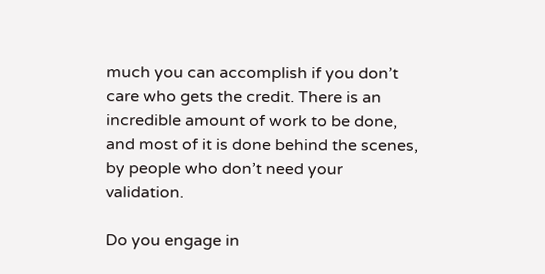much you can accomplish if you don’t care who gets the credit. There is an incredible amount of work to be done, and most of it is done behind the scenes, by people who don’t need your validation.

Do you engage in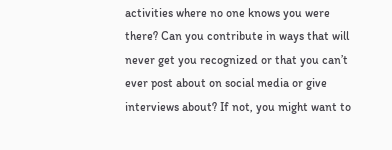activities where no one knows you were there? Can you contribute in ways that will never get you recognized or that you can’t ever post about on social media or give interviews about? If not, you might want to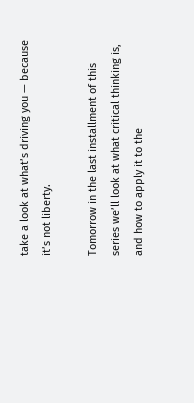take a look at what’s driving you — because it’s not liberty.

Tomorrow in the last installment of this series we’ll look at what critical thinking is, and how to apply it to the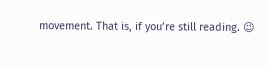movement. That is, if you’re still reading. 😉